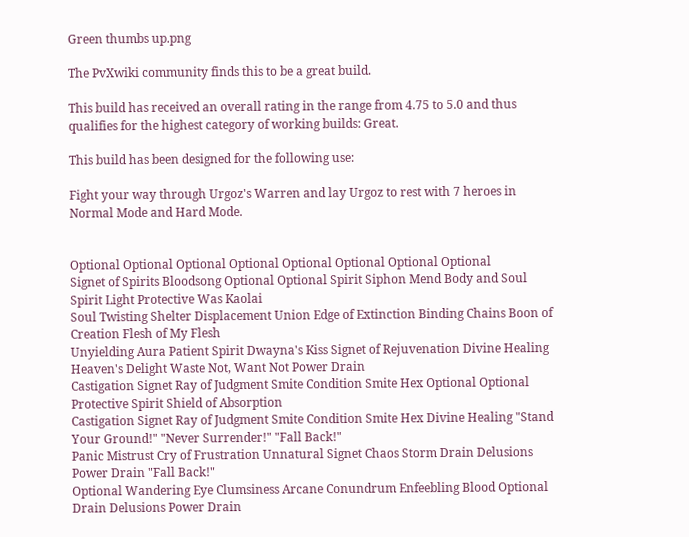Green thumbs up.png

The PvXwiki community finds this to be a great build.

This build has received an overall rating in the range from 4.75 to 5.0 and thus qualifies for the highest category of working builds: Great.

This build has been designed for the following use:

Fight your way through Urgoz's Warren and lay Urgoz to rest with 7 heroes in Normal Mode and Hard Mode.


Optional Optional Optional Optional Optional Optional Optional Optional
Signet of Spirits Bloodsong Optional Optional Spirit Siphon Mend Body and Soul Spirit Light Protective Was Kaolai
Soul Twisting Shelter Displacement Union Edge of Extinction Binding Chains Boon of Creation Flesh of My Flesh
Unyielding Aura Patient Spirit Dwayna's Kiss Signet of Rejuvenation Divine Healing Heaven's Delight Waste Not, Want Not Power Drain
Castigation Signet Ray of Judgment Smite Condition Smite Hex Optional Optional Protective Spirit Shield of Absorption
Castigation Signet Ray of Judgment Smite Condition Smite Hex Divine Healing "Stand Your Ground!" "Never Surrender!" "Fall Back!"
Panic Mistrust Cry of Frustration Unnatural Signet Chaos Storm Drain Delusions Power Drain "Fall Back!"
Optional Wandering Eye Clumsiness Arcane Conundrum Enfeebling Blood Optional Drain Delusions Power Drain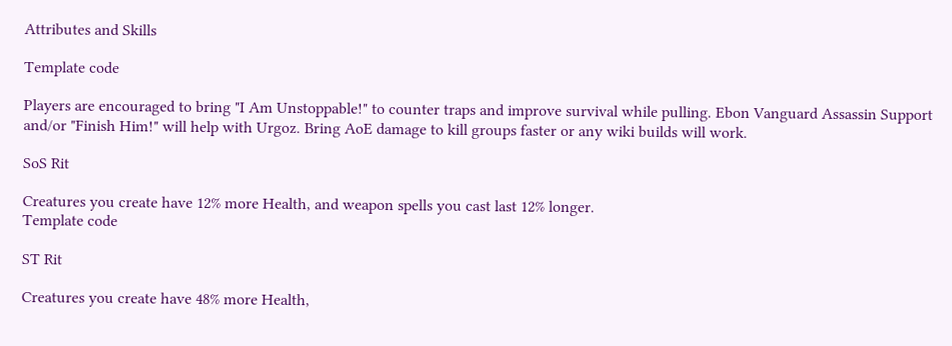Attributes and Skills

Template code

Players are encouraged to bring "I Am Unstoppable!" to counter traps and improve survival while pulling. Ebon Vanguard Assassin Support and/or "Finish Him!" will help with Urgoz. Bring AoE damage to kill groups faster or any wiki builds will work.

SoS Rit

Creatures you create have 12% more Health, and weapon spells you cast last 12% longer.
Template code

ST Rit

Creatures you create have 48% more Health,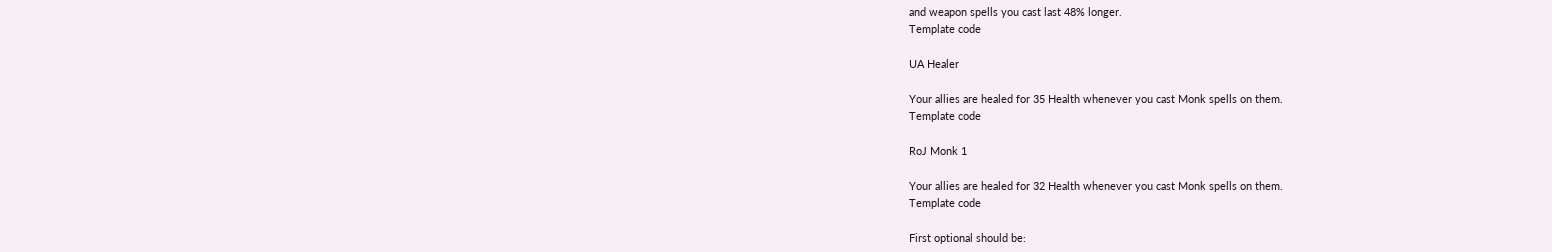and weapon spells you cast last 48% longer.
Template code

UA Healer

Your allies are healed for 35 Health whenever you cast Monk spells on them.
Template code

RoJ Monk 1

Your allies are healed for 32 Health whenever you cast Monk spells on them.
Template code

First optional should be: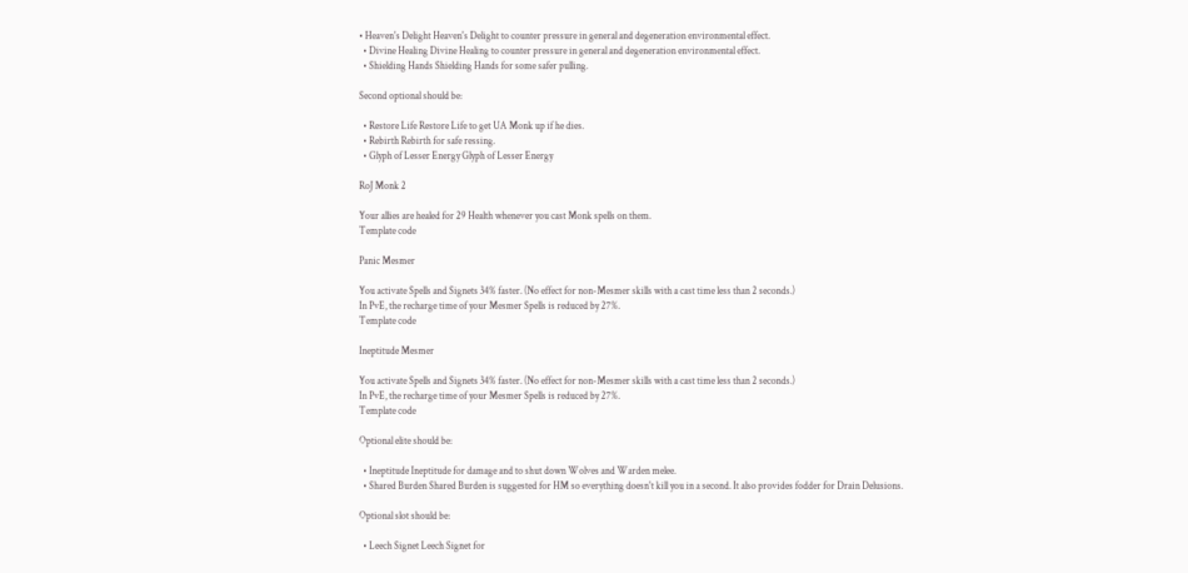• Heaven's Delight Heaven's Delight to counter pressure in general and degeneration environmental effect.
  • Divine Healing Divine Healing to counter pressure in general and degeneration environmental effect.
  • Shielding Hands Shielding Hands for some safer pulling.

Second optional should be:

  • Restore Life Restore Life to get UA Monk up if he dies.
  • Rebirth Rebirth for safe ressing.
  • Glyph of Lesser Energy Glyph of Lesser Energy

RoJ Monk 2

Your allies are healed for 29 Health whenever you cast Monk spells on them.
Template code

Panic Mesmer

You activate Spells and Signets 34% faster. (No effect for non-Mesmer skills with a cast time less than 2 seconds.)
In PvE, the recharge time of your Mesmer Spells is reduced by 27%.
Template code

Ineptitude Mesmer

You activate Spells and Signets 34% faster. (No effect for non-Mesmer skills with a cast time less than 2 seconds.)
In PvE, the recharge time of your Mesmer Spells is reduced by 27%.
Template code

Optional elite should be:

  • Ineptitude Ineptitude for damage and to shut down Wolves and Warden melee.
  • Shared Burden Shared Burden is suggested for HM so everything doesn't kill you in a second. It also provides fodder for Drain Delusions.

Optional slot should be:

  • Leech Signet Leech Signet for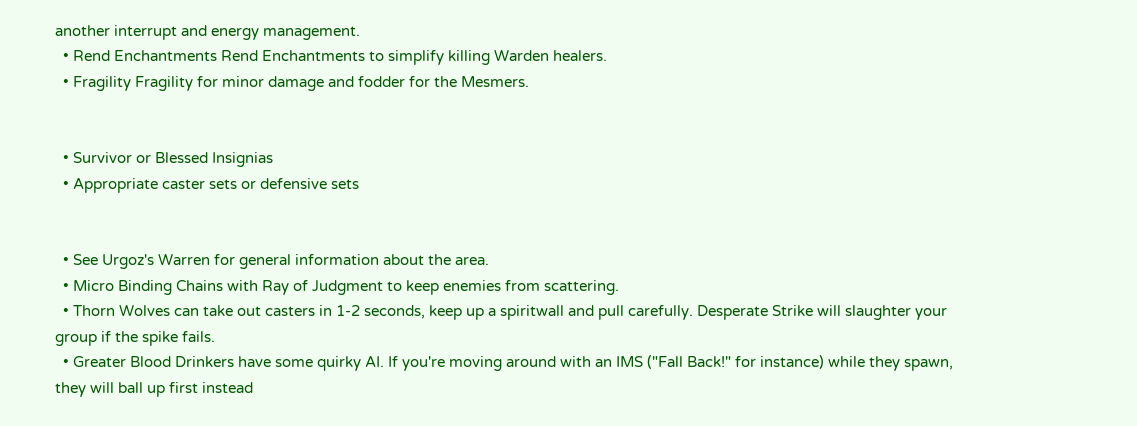another interrupt and energy management.
  • Rend Enchantments Rend Enchantments to simplify killing Warden healers.
  • Fragility Fragility for minor damage and fodder for the Mesmers.


  • Survivor or Blessed Insignias
  • Appropriate caster sets or defensive sets


  • See Urgoz's Warren for general information about the area.
  • Micro Binding Chains with Ray of Judgment to keep enemies from scattering.
  • Thorn Wolves can take out casters in 1-2 seconds, keep up a spiritwall and pull carefully. Desperate Strike will slaughter your group if the spike fails.
  • Greater Blood Drinkers have some quirky AI. If you're moving around with an IMS ("Fall Back!" for instance) while they spawn, they will ball up first instead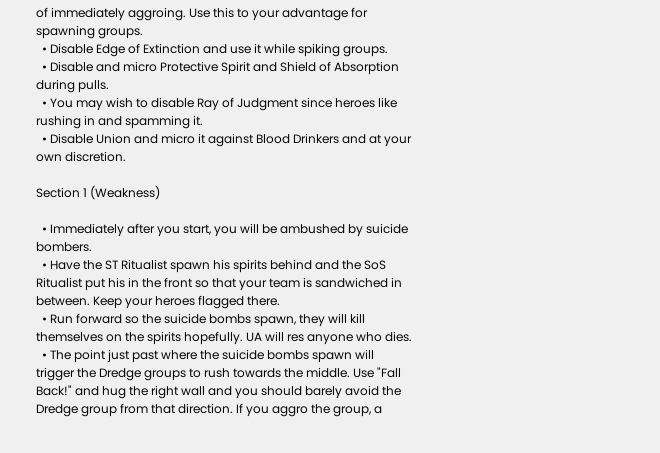of immediately aggroing. Use this to your advantage for spawning groups.
  • Disable Edge of Extinction and use it while spiking groups.
  • Disable and micro Protective Spirit and Shield of Absorption during pulls.
  • You may wish to disable Ray of Judgment since heroes like rushing in and spamming it.
  • Disable Union and micro it against Blood Drinkers and at your own discretion.

Section 1 (Weakness)

  • Immediately after you start, you will be ambushed by suicide bombers.
  • Have the ST Ritualist spawn his spirits behind and the SoS Ritualist put his in the front so that your team is sandwiched in between. Keep your heroes flagged there.
  • Run forward so the suicide bombs spawn, they will kill themselves on the spirits hopefully. UA will res anyone who dies.
  • The point just past where the suicide bombs spawn will trigger the Dredge groups to rush towards the middle. Use "Fall Back!" and hug the right wall and you should barely avoid the Dredge group from that direction. If you aggro the group, a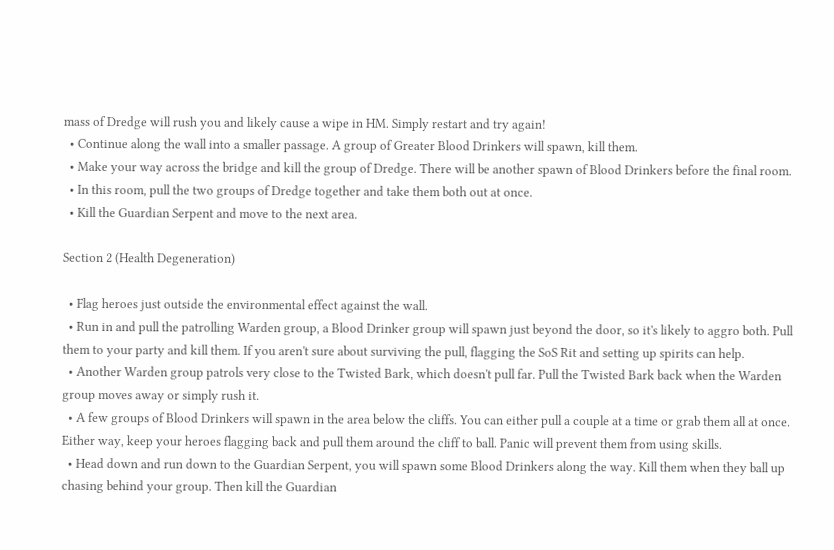mass of Dredge will rush you and likely cause a wipe in HM. Simply restart and try again!
  • Continue along the wall into a smaller passage. A group of Greater Blood Drinkers will spawn, kill them.
  • Make your way across the bridge and kill the group of Dredge. There will be another spawn of Blood Drinkers before the final room.
  • In this room, pull the two groups of Dredge together and take them both out at once.
  • Kill the Guardian Serpent and move to the next area.

Section 2 (Health Degeneration)

  • Flag heroes just outside the environmental effect against the wall.
  • Run in and pull the patrolling Warden group, a Blood Drinker group will spawn just beyond the door, so it's likely to aggro both. Pull them to your party and kill them. If you aren't sure about surviving the pull, flagging the SoS Rit and setting up spirits can help.
  • Another Warden group patrols very close to the Twisted Bark, which doesn't pull far. Pull the Twisted Bark back when the Warden group moves away or simply rush it.
  • A few groups of Blood Drinkers will spawn in the area below the cliffs. You can either pull a couple at a time or grab them all at once. Either way, keep your heroes flagging back and pull them around the cliff to ball. Panic will prevent them from using skills.
  • Head down and run down to the Guardian Serpent, you will spawn some Blood Drinkers along the way. Kill them when they ball up chasing behind your group. Then kill the Guardian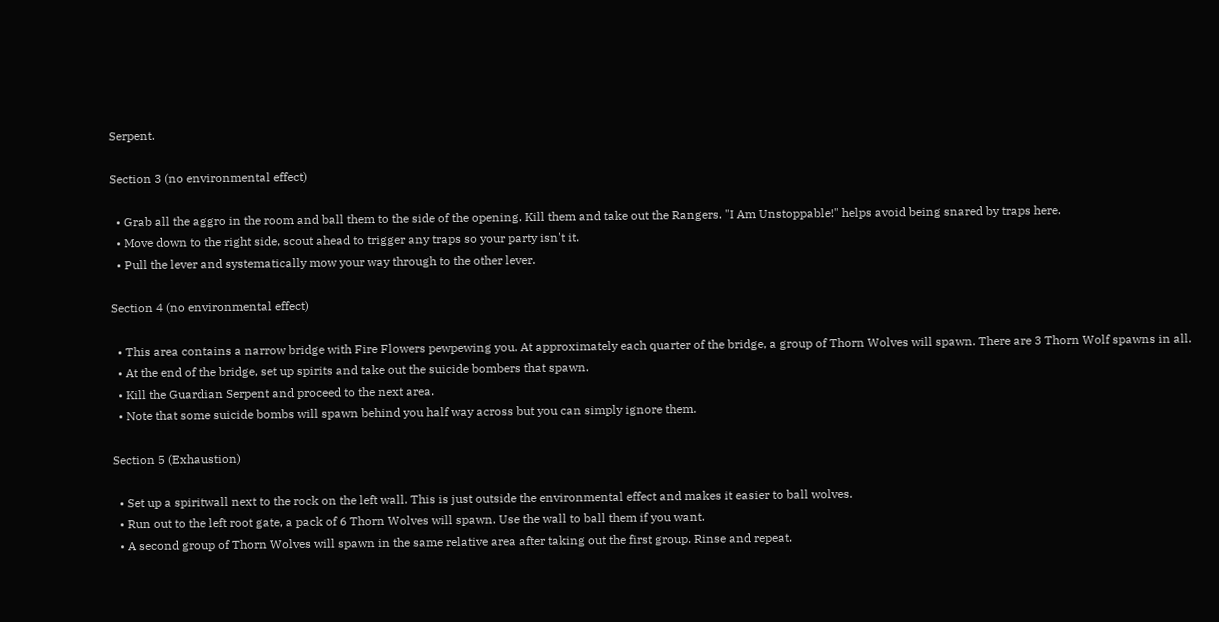Serpent.

Section 3 (no environmental effect)

  • Grab all the aggro in the room and ball them to the side of the opening. Kill them and take out the Rangers. "I Am Unstoppable!" helps avoid being snared by traps here.
  • Move down to the right side, scout ahead to trigger any traps so your party isn't it.
  • Pull the lever and systematically mow your way through to the other lever.

Section 4 (no environmental effect)

  • This area contains a narrow bridge with Fire Flowers pewpewing you. At approximately each quarter of the bridge, a group of Thorn Wolves will spawn. There are 3 Thorn Wolf spawns in all.
  • At the end of the bridge, set up spirits and take out the suicide bombers that spawn.
  • Kill the Guardian Serpent and proceed to the next area.
  • Note that some suicide bombs will spawn behind you half way across but you can simply ignore them.

Section 5 (Exhaustion)

  • Set up a spiritwall next to the rock on the left wall. This is just outside the environmental effect and makes it easier to ball wolves.
  • Run out to the left root gate, a pack of 6 Thorn Wolves will spawn. Use the wall to ball them if you want.
  • A second group of Thorn Wolves will spawn in the same relative area after taking out the first group. Rinse and repeat.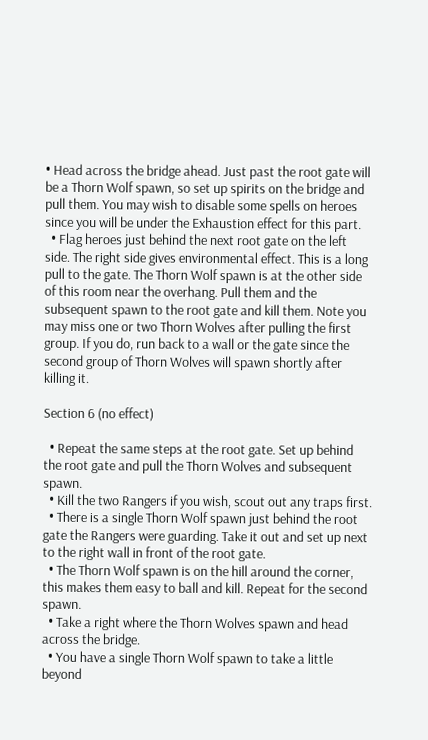• Head across the bridge ahead. Just past the root gate will be a Thorn Wolf spawn, so set up spirits on the bridge and pull them. You may wish to disable some spells on heroes since you will be under the Exhaustion effect for this part.
  • Flag heroes just behind the next root gate on the left side. The right side gives environmental effect. This is a long pull to the gate. The Thorn Wolf spawn is at the other side of this room near the overhang. Pull them and the subsequent spawn to the root gate and kill them. Note you may miss one or two Thorn Wolves after pulling the first group. If you do, run back to a wall or the gate since the second group of Thorn Wolves will spawn shortly after killing it.

Section 6 (no effect)

  • Repeat the same steps at the root gate. Set up behind the root gate and pull the Thorn Wolves and subsequent spawn.
  • Kill the two Rangers if you wish, scout out any traps first.
  • There is a single Thorn Wolf spawn just behind the root gate the Rangers were guarding. Take it out and set up next to the right wall in front of the root gate.
  • The Thorn Wolf spawn is on the hill around the corner, this makes them easy to ball and kill. Repeat for the second spawn.
  • Take a right where the Thorn Wolves spawn and head across the bridge.
  • You have a single Thorn Wolf spawn to take a little beyond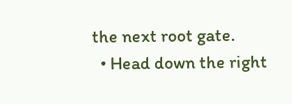the next root gate.
  • Head down the right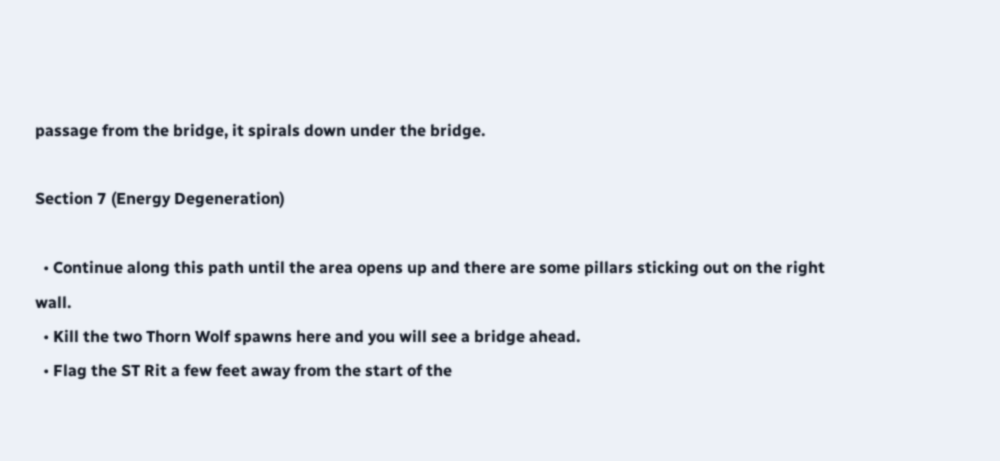passage from the bridge, it spirals down under the bridge.

Section 7 (Energy Degeneration)

  • Continue along this path until the area opens up and there are some pillars sticking out on the right wall.
  • Kill the two Thorn Wolf spawns here and you will see a bridge ahead.
  • Flag the ST Rit a few feet away from the start of the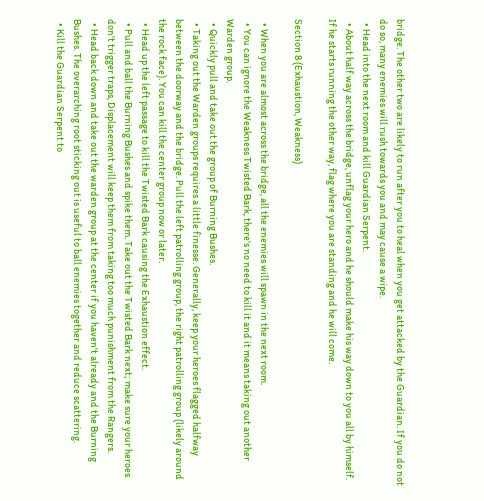bridge. The other two are likely to run after you to heal when you get attacked by the Guardian. If you do not do so, many enemies will rush towards you and may cause a wipe.
  • Head into the next room and kill Guardian Serpent.
  • About half way across the bridge, unflag your hero and he should make his way down to you all by himself. If he starts running the other way, flag where you are standing and he will come.

Section 8 (Exhaustion, Weakness)

  • When you are almost across the bridge, all the enemies will spawn in the next room.
  • You can ignore the Weakness Twisted Bark, there's no need to kill it and it means taking out another Warden group.
  • Quickly pull and take out the group of Burning Bushes.
  • Taking out the Warden groups requires a little finesse. Generally, keep your heroes flagged halfway between the doorway and the bridge. Pull the left patrolling group, the right patrolling group (likely around the rock face). You can kill the center group now or later.
  • Head up the left passage to kill the Twisted Bark causing the Exhaustion effect.
  • Pull and ball the Burning Bushes and spike them. Take out the Twisted Bark next; make sure your heroes don't trigger traps, Displacement will keep them from taking too much punishment from the Rangers.
  • Head back down and take out the warden group at the center if you haven't already and the Burning Bushes. The overarching root sticking out is useful to ball enemies together and reduce scattering.
  • Kill the Guardian Serpent to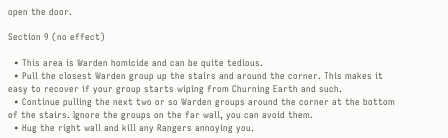open the door.

Section 9 (no effect)

  • This area is Warden homicide and can be quite tedious.
  • Pull the closest Warden group up the stairs and around the corner. This makes it easy to recover if your group starts wiping from Churning Earth and such.
  • Continue pulling the next two or so Warden groups around the corner at the bottom of the stairs. Ignore the groups on the far wall, you can avoid them.
  • Hug the right wall and kill any Rangers annoying you.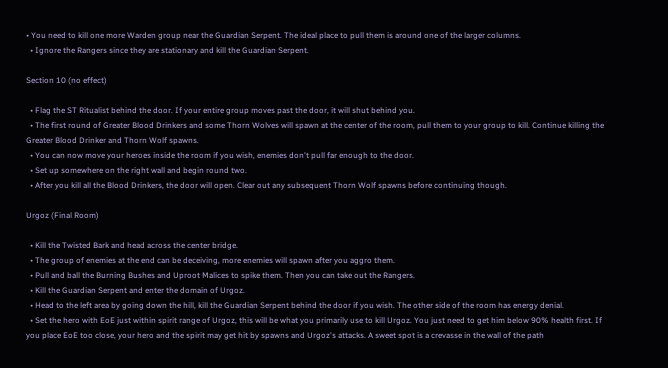• You need to kill one more Warden group near the Guardian Serpent. The ideal place to pull them is around one of the larger columns.
  • Ignore the Rangers since they are stationary and kill the Guardian Serpent.

Section 10 (no effect)

  • Flag the ST Ritualist behind the door. If your entire group moves past the door, it will shut behind you.
  • The first round of Greater Blood Drinkers and some Thorn Wolves will spawn at the center of the room, pull them to your group to kill. Continue killing the Greater Blood Drinker and Thorn Wolf spawns.
  • You can now move your heroes inside the room if you wish, enemies don't pull far enough to the door.
  • Set up somewhere on the right wall and begin round two.
  • After you kill all the Blood Drinkers, the door will open. Clear out any subsequent Thorn Wolf spawns before continuing though.

Urgoz (Final Room)

  • Kill the Twisted Bark and head across the center bridge.
  • The group of enemies at the end can be deceiving, more enemies will spawn after you aggro them.
  • Pull and ball the Burning Bushes and Uproot Malices to spike them. Then you can take out the Rangers.
  • Kill the Guardian Serpent and enter the domain of Urgoz.
  • Head to the left area by going down the hill, kill the Guardian Serpent behind the door if you wish. The other side of the room has energy denial.
  • Set the hero with EoE just within spirit range of Urgoz, this will be what you primarily use to kill Urgoz. You just need to get him below 90% health first. If you place EoE too close, your hero and the spirit may get hit by spawns and Urgoz's attacks. A sweet spot is a crevasse in the wall of the path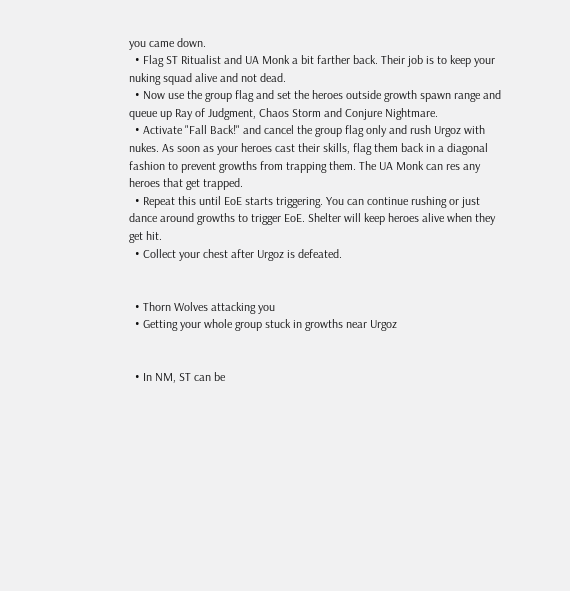you came down.
  • Flag ST Ritualist and UA Monk a bit farther back. Their job is to keep your nuking squad alive and not dead.
  • Now use the group flag and set the heroes outside growth spawn range and queue up Ray of Judgment, Chaos Storm and Conjure Nightmare.
  • Activate "Fall Back!" and cancel the group flag only and rush Urgoz with nukes. As soon as your heroes cast their skills, flag them back in a diagonal fashion to prevent growths from trapping them. The UA Monk can res any heroes that get trapped.
  • Repeat this until EoE starts triggering. You can continue rushing or just dance around growths to trigger EoE. Shelter will keep heroes alive when they get hit.
  • Collect your chest after Urgoz is defeated.


  • Thorn Wolves attacking you
  • Getting your whole group stuck in growths near Urgoz


  • In NM, ST can be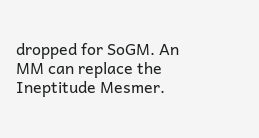dropped for SoGM. An MM can replace the Ineptitude Mesmer.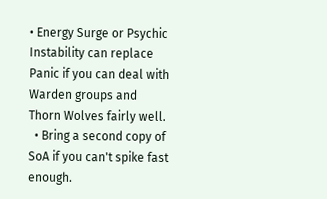• Energy Surge or Psychic Instability can replace Panic if you can deal with Warden groups and Thorn Wolves fairly well.
  • Bring a second copy of SoA if you can't spike fast enough.